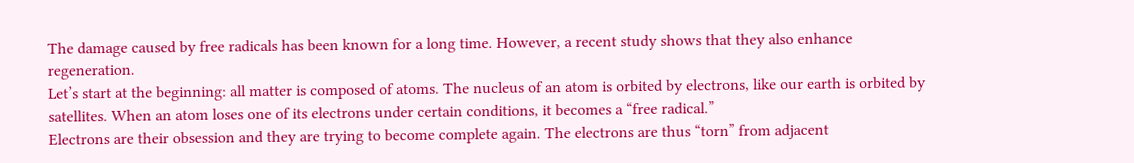The damage caused by free radicals has been known for a long time. However, a recent study shows that they also enhance regeneration.
Let’s start at the beginning: all matter is composed of atoms. The nucleus of an atom is orbited by electrons, like our earth is orbited by satellites. When an atom loses one of its electrons under certain conditions, it becomes a “free radical.”
Electrons are their obsession and they are trying to become complete again. The electrons are thus “torn” from adjacent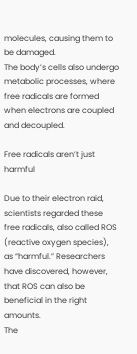molecules, causing them to be damaged.
The body’s cells also undergo metabolic processes, where free radicals are formed when electrons are coupled and decoupled.

Free radicals aren’t just harmful

Due to their electron raid, scientists regarded these free radicals, also called ROS (reactive oxygen species), as “harmful.” Researchers have discovered, however, that ROS can also be beneficial in the right amounts.
The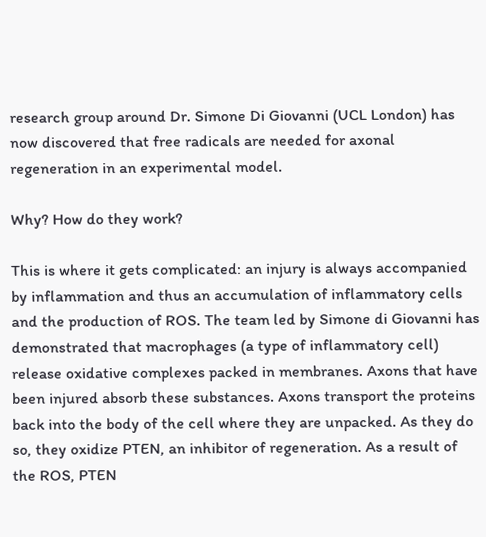research group around Dr. Simone Di Giovanni (UCL London) has now discovered that free radicals are needed for axonal regeneration in an experimental model.

Why? How do they work?

This is where it gets complicated: an injury is always accompanied by inflammation and thus an accumulation of inflammatory cells and the production of ROS. The team led by Simone di Giovanni has demonstrated that macrophages (a type of inflammatory cell) release oxidative complexes packed in membranes. Axons that have been injured absorb these substances. Axons transport the proteins back into the body of the cell where they are unpacked. As they do so, they oxidize PTEN, an inhibitor of regeneration. As a result of the ROS, PTEN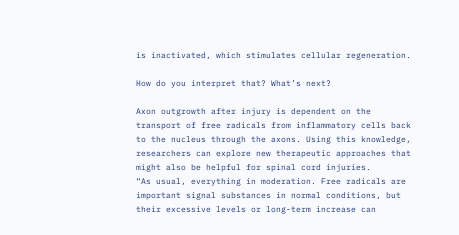is inactivated, which stimulates cellular regeneration.

How do you interpret that? What’s next?

Axon outgrowth after injury is dependent on the transport of free radicals from inflammatory cells back to the nucleus through the axons. Using this knowledge, researchers can explore new therapeutic approaches that might also be helpful for spinal cord injuries.
“As usual, everything in moderation. Free radicals are important signal substances in normal conditions, but their excessive levels or long-term increase can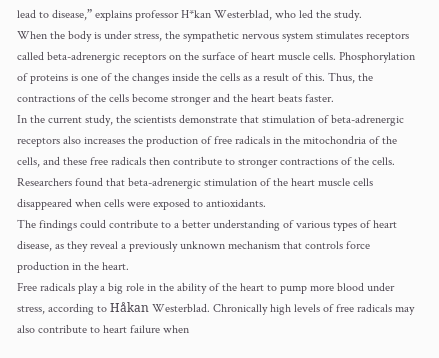lead to disease,” explains professor H*kan Westerblad, who led the study.
When the body is under stress, the sympathetic nervous system stimulates receptors called beta-adrenergic receptors on the surface of heart muscle cells. Phosphorylation of proteins is one of the changes inside the cells as a result of this. Thus, the contractions of the cells become stronger and the heart beats faster.
In the current study, the scientists demonstrate that stimulation of beta-adrenergic receptors also increases the production of free radicals in the mitochondria of the cells, and these free radicals then contribute to stronger contractions of the cells. Researchers found that beta-adrenergic stimulation of the heart muscle cells disappeared when cells were exposed to antioxidants.
The findings could contribute to a better understanding of various types of heart disease, as they reveal a previously unknown mechanism that controls force production in the heart.
Free radicals play a big role in the ability of the heart to pump more blood under stress, according to Håkan Westerblad. Chronically high levels of free radicals may also contribute to heart failure when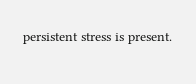persistent stress is present.